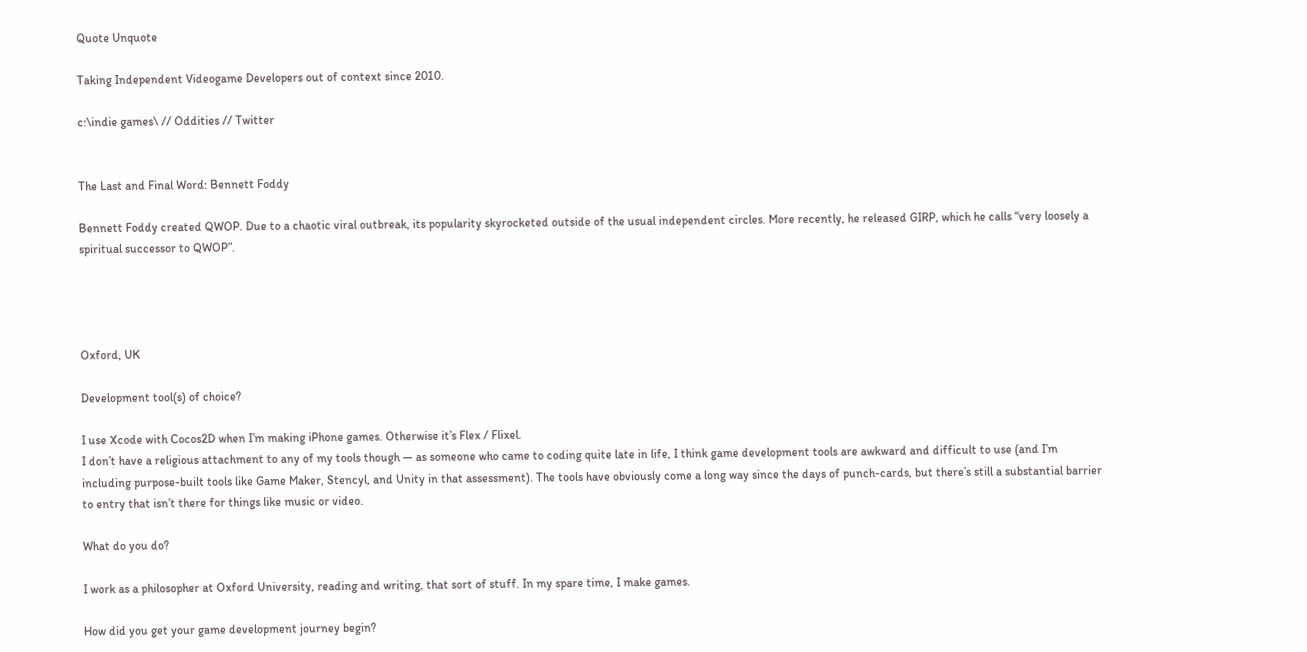Quote Unquote

Taking Independent Videogame Developers out of context since 2010.

c:\indie games\ // Oddities // Twitter


The Last and Final Word: Bennett Foddy

Bennett Foddy created QWOP. Due to a chaotic viral outbreak, its popularity skyrocketed outside of the usual independent circles. More recently, he released GIRP, which he calls “very loosely a spiritual successor to QWOP”.




Oxford, UK

Development tool(s) of choice?

I use Xcode with Cocos2D when I’m making iPhone games. Otherwise it’s Flex / Flixel.
I don’t have a religious attachment to any of my tools though — as someone who came to coding quite late in life, I think game development tools are awkward and difficult to use (and I’m including purpose-built tools like Game Maker, Stencyl, and Unity in that assessment). The tools have obviously come a long way since the days of punch-cards, but there’s still a substantial barrier to entry that isn’t there for things like music or video.

What do you do?

I work as a philosopher at Oxford University, reading and writing, that sort of stuff. In my spare time, I make games.

How did you get your game development journey begin?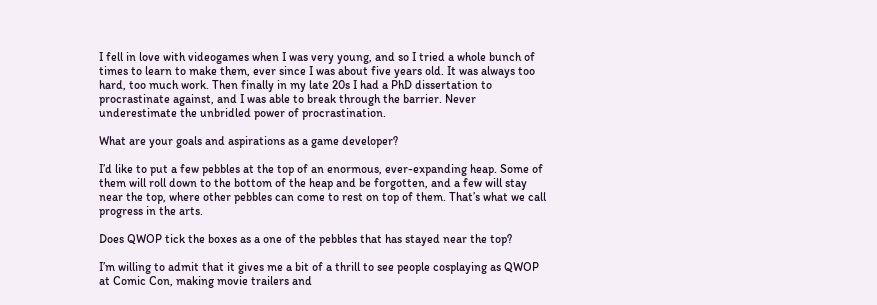I fell in love with videogames when I was very young, and so I tried a whole bunch of times to learn to make them, ever since I was about five years old. It was always too hard, too much work. Then finally in my late 20s I had a PhD dissertation to procrastinate against, and I was able to break through the barrier. Never underestimate the unbridled power of procrastination.

What are your goals and aspirations as a game developer?

I’d like to put a few pebbles at the top of an enormous, ever-expanding heap. Some of them will roll down to the bottom of the heap and be forgotten, and a few will stay near the top, where other pebbles can come to rest on top of them. That’s what we call progress in the arts.

Does QWOP tick the boxes as a one of the pebbles that has stayed near the top?

I’m willing to admit that it gives me a bit of a thrill to see people cosplaying as QWOP at Comic Con, making movie trailers and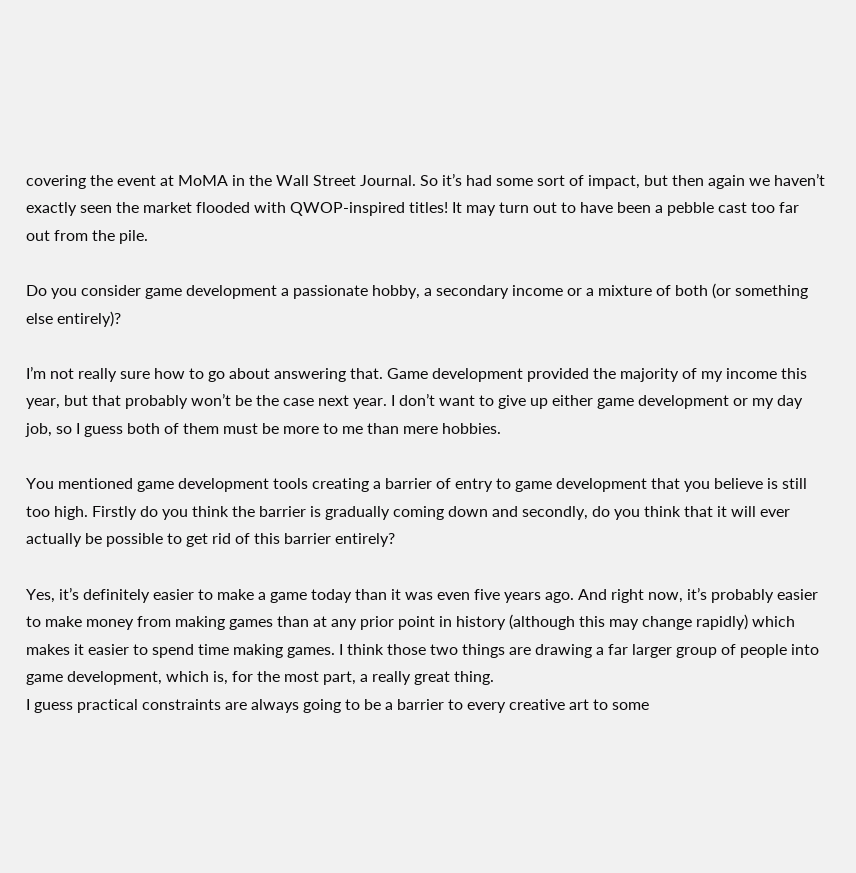covering the event at MoMA in the Wall Street Journal. So it’s had some sort of impact, but then again we haven’t exactly seen the market flooded with QWOP-inspired titles! It may turn out to have been a pebble cast too far out from the pile.

Do you consider game development a passionate hobby, a secondary income or a mixture of both (or something else entirely)?

I’m not really sure how to go about answering that. Game development provided the majority of my income this year, but that probably won’t be the case next year. I don’t want to give up either game development or my day job, so I guess both of them must be more to me than mere hobbies.

You mentioned game development tools creating a barrier of entry to game development that you believe is still too high. Firstly do you think the barrier is gradually coming down and secondly, do you think that it will ever actually be possible to get rid of this barrier entirely?

Yes, it’s definitely easier to make a game today than it was even five years ago. And right now, it’s probably easier to make money from making games than at any prior point in history (although this may change rapidly) which makes it easier to spend time making games. I think those two things are drawing a far larger group of people into game development, which is, for the most part, a really great thing.
I guess practical constraints are always going to be a barrier to every creative art to some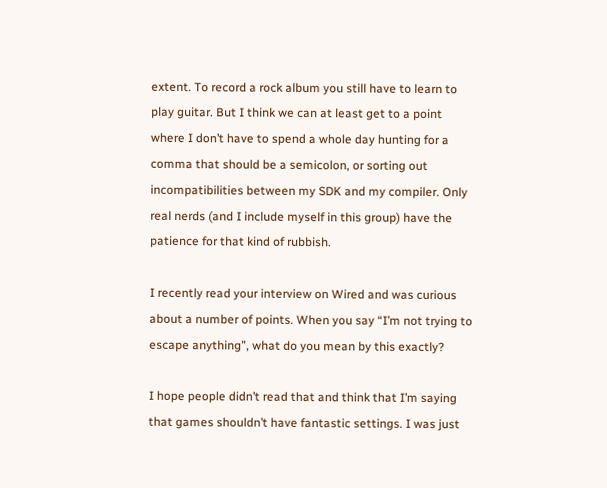extent. To record a rock album you still have to learn to play guitar. But I think we can at least get to a point where I don’t have to spend a whole day hunting for a comma that should be a semicolon, or sorting out incompatibilities between my SDK and my compiler. Only real nerds (and I include myself in this group) have the patience for that kind of rubbish.

I recently read your interview on Wired and was curious about a number of points. When you say “I’m not trying to escape anything”, what do you mean by this exactly?

I hope people didn’t read that and think that I’m saying that games shouldn’t have fantastic settings. I was just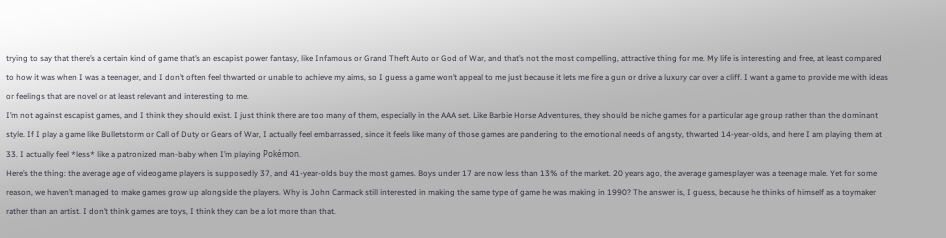trying to say that there’s a certain kind of game that’s an escapist power fantasy, like Infamous or Grand Theft Auto or God of War, and that’s not the most compelling, attractive thing for me. My life is interesting and free, at least compared to how it was when I was a teenager, and I don’t often feel thwarted or unable to achieve my aims, so I guess a game won’t appeal to me just because it lets me fire a gun or drive a luxury car over a cliff. I want a game to provide me with ideas or feelings that are novel or at least relevant and interesting to me.
I’m not against escapist games, and I think they should exist. I just think there are too many of them, especially in the AAA set. Like Barbie Horse Adventures, they should be niche games for a particular age group rather than the dominant style. If I play a game like Bulletstorm or Call of Duty or Gears of War, I actually feel embarrassed, since it feels like many of those games are pandering to the emotional needs of angsty, thwarted 14-year-olds, and here I am playing them at 33. I actually feel *less* like a patronized man-baby when I’m playing Pokémon.
Here’s the thing: the average age of videogame players is supposedly 37, and 41-year-olds buy the most games. Boys under 17 are now less than 13% of the market. 20 years ago, the average gamesplayer was a teenage male. Yet for some reason, we haven’t managed to make games grow up alongside the players. Why is John Carmack still interested in making the same type of game he was making in 1990? The answer is, I guess, because he thinks of himself as a toymaker rather than an artist. I don’t think games are toys, I think they can be a lot more than that.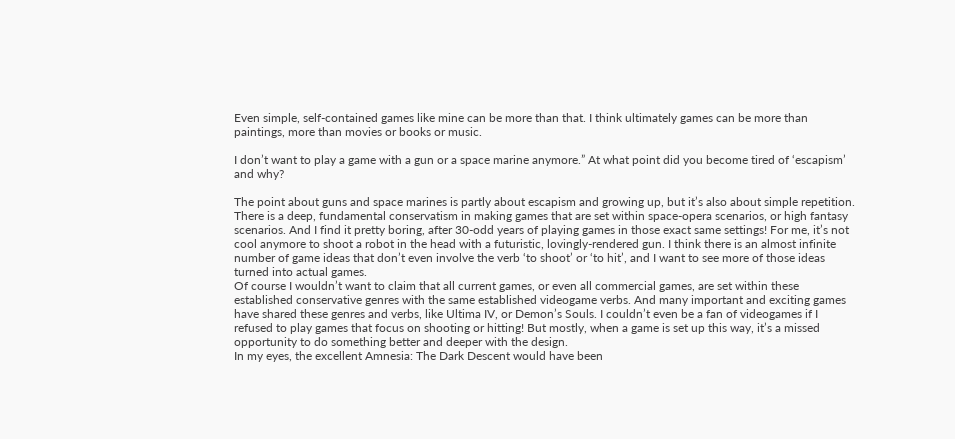Even simple, self-contained games like mine can be more than that. I think ultimately games can be more than paintings, more than movies or books or music.

I don’t want to play a game with a gun or a space marine anymore.” At what point did you become tired of ‘escapism’ and why?

The point about guns and space marines is partly about escapism and growing up, but it’s also about simple repetition. There is a deep, fundamental conservatism in making games that are set within space-opera scenarios, or high fantasy scenarios. And I find it pretty boring, after 30-odd years of playing games in those exact same settings! For me, it’s not cool anymore to shoot a robot in the head with a futuristic, lovingly-rendered gun. I think there is an almost infinite number of game ideas that don’t even involve the verb ‘to shoot’ or ‘to hit’, and I want to see more of those ideas turned into actual games.
Of course I wouldn’t want to claim that all current games, or even all commercial games, are set within these established conservative genres with the same established videogame verbs. And many important and exciting games have shared these genres and verbs, like Ultima IV, or Demon’s Souls. I couldn’t even be a fan of videogames if I refused to play games that focus on shooting or hitting! But mostly, when a game is set up this way, it’s a missed opportunity to do something better and deeper with the design.
In my eyes, the excellent Amnesia: The Dark Descent would have been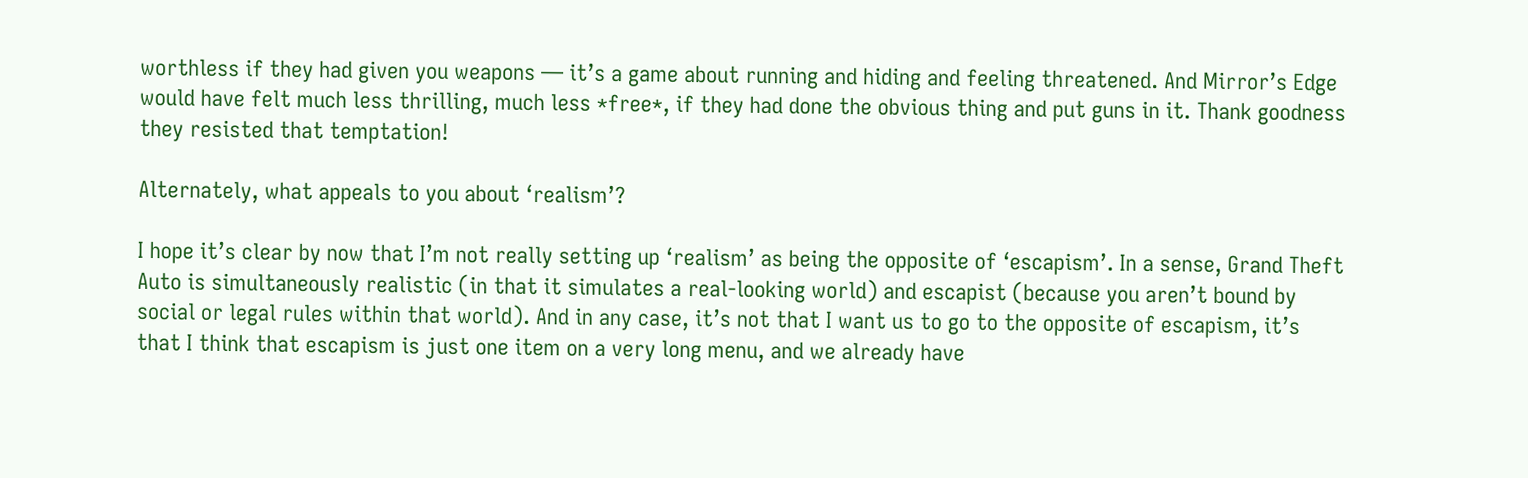worthless if they had given you weapons — it’s a game about running and hiding and feeling threatened. And Mirror’s Edge would have felt much less thrilling, much less *free*, if they had done the obvious thing and put guns in it. Thank goodness they resisted that temptation!

Alternately, what appeals to you about ‘realism’?

I hope it’s clear by now that I’m not really setting up ‘realism’ as being the opposite of ‘escapism’. In a sense, Grand Theft Auto is simultaneously realistic (in that it simulates a real-looking world) and escapist (because you aren’t bound by social or legal rules within that world). And in any case, it’s not that I want us to go to the opposite of escapism, it’s that I think that escapism is just one item on a very long menu, and we already have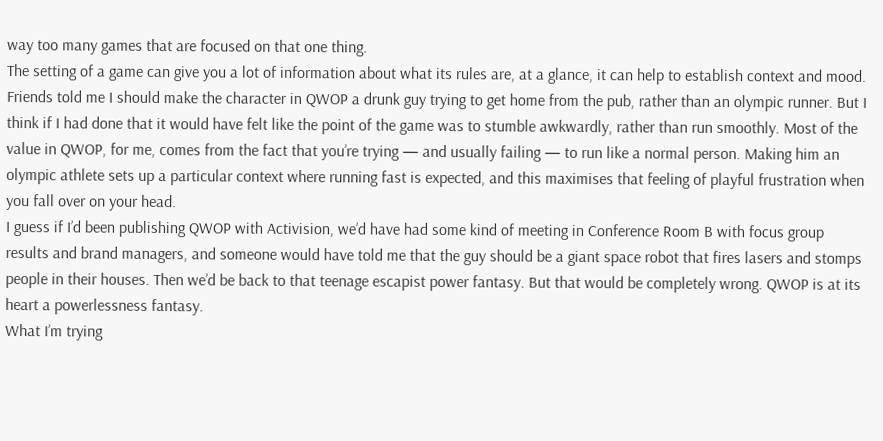way too many games that are focused on that one thing.
The setting of a game can give you a lot of information about what its rules are, at a glance, it can help to establish context and mood. Friends told me I should make the character in QWOP a drunk guy trying to get home from the pub, rather than an olympic runner. But I think if I had done that it would have felt like the point of the game was to stumble awkwardly, rather than run smoothly. Most of the value in QWOP, for me, comes from the fact that you’re trying — and usually failing — to run like a normal person. Making him an olympic athlete sets up a particular context where running fast is expected, and this maximises that feeling of playful frustration when you fall over on your head.
I guess if I’d been publishing QWOP with Activision, we’d have had some kind of meeting in Conference Room B with focus group results and brand managers, and someone would have told me that the guy should be a giant space robot that fires lasers and stomps people in their houses. Then we’d be back to that teenage escapist power fantasy. But that would be completely wrong. QWOP is at its heart a powerlessness fantasy.
What I’m trying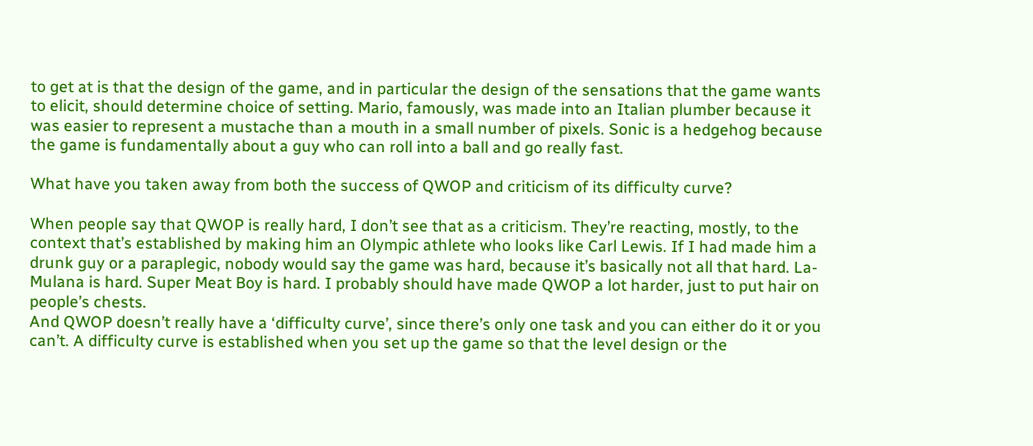to get at is that the design of the game, and in particular the design of the sensations that the game wants to elicit, should determine choice of setting. Mario, famously, was made into an Italian plumber because it was easier to represent a mustache than a mouth in a small number of pixels. Sonic is a hedgehog because the game is fundamentally about a guy who can roll into a ball and go really fast.

What have you taken away from both the success of QWOP and criticism of its difficulty curve?

When people say that QWOP is really hard, I don’t see that as a criticism. They’re reacting, mostly, to the context that’s established by making him an Olympic athlete who looks like Carl Lewis. If I had made him a drunk guy or a paraplegic, nobody would say the game was hard, because it’s basically not all that hard. La-Mulana is hard. Super Meat Boy is hard. I probably should have made QWOP a lot harder, just to put hair on people’s chests.
And QWOP doesn’t really have a ‘difficulty curve’, since there’s only one task and you can either do it or you can’t. A difficulty curve is established when you set up the game so that the level design or the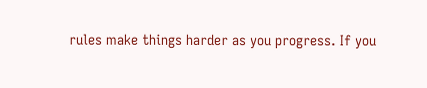rules make things harder as you progress. If you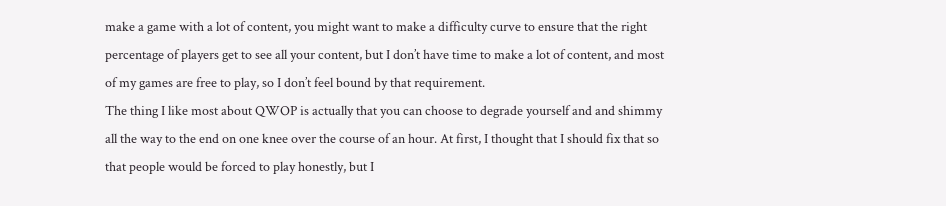make a game with a lot of content, you might want to make a difficulty curve to ensure that the right percentage of players get to see all your content, but I don’t have time to make a lot of content, and most of my games are free to play, so I don’t feel bound by that requirement.
The thing I like most about QWOP is actually that you can choose to degrade yourself and and shimmy all the way to the end on one knee over the course of an hour. At first, I thought that I should fix that so that people would be forced to play honestly, but I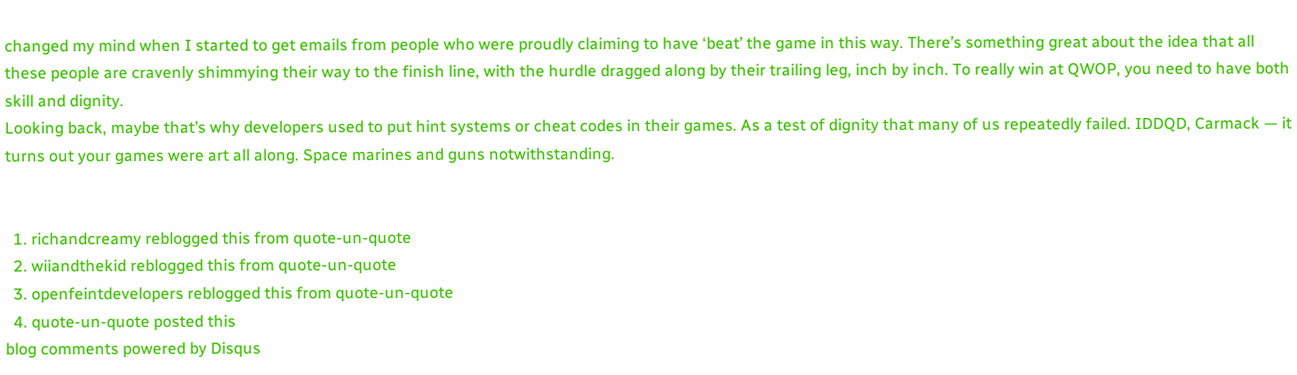changed my mind when I started to get emails from people who were proudly claiming to have ‘beat’ the game in this way. There’s something great about the idea that all these people are cravenly shimmying their way to the finish line, with the hurdle dragged along by their trailing leg, inch by inch. To really win at QWOP, you need to have both skill and dignity.
Looking back, maybe that’s why developers used to put hint systems or cheat codes in their games. As a test of dignity that many of us repeatedly failed. IDDQD, Carmack — it turns out your games were art all along. Space marines and guns notwithstanding.


  1. richandcreamy reblogged this from quote-un-quote
  2. wiiandthekid reblogged this from quote-un-quote
  3. openfeintdevelopers reblogged this from quote-un-quote
  4. quote-un-quote posted this
blog comments powered by Disqus